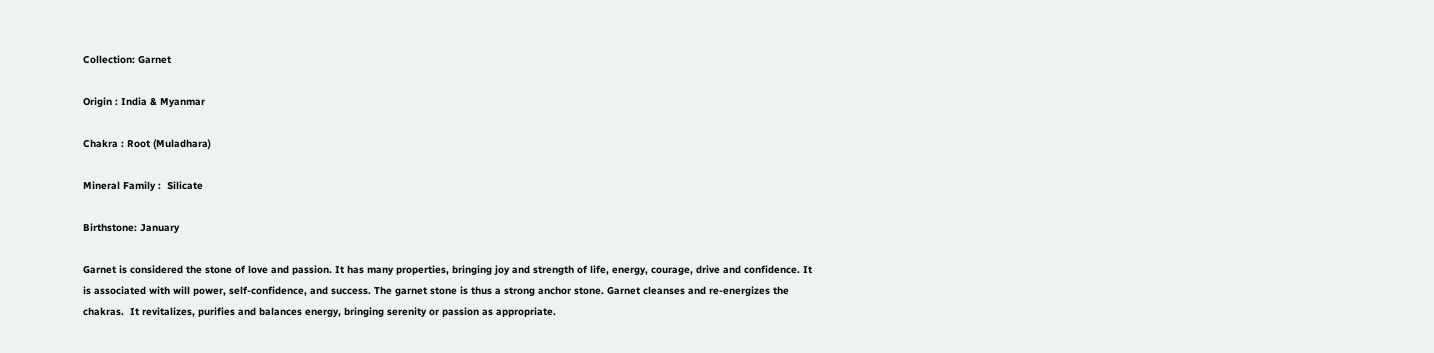Collection: Garnet

Origin : India & Myanmar

Chakra : Root (Muladhara)

Mineral Family :  Silicate

Birthstone: January

Garnet is considered the stone of love and passion. It has many properties, bringing joy and strength of life, energy, courage, drive and confidence. It is associated with will power, self-confidence, and success. The garnet stone is thus a strong anchor stone. Garnet cleanses and re-energizes the chakras.  It revitalizes, purifies and balances energy, bringing serenity or passion as appropriate.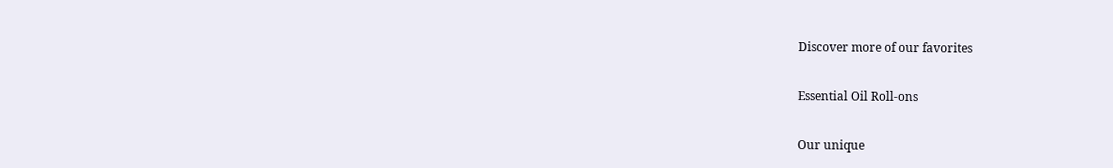Discover more of our favorites

Essential Oil Roll-ons

Our unique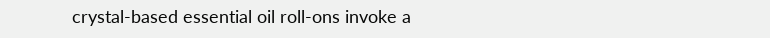crystal-based essential oil roll-ons invoke a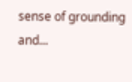sense of grounding and...